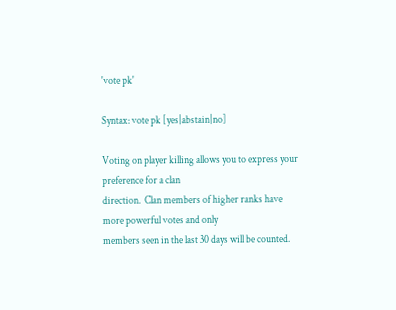'vote pk'

Syntax: vote pk [yes|abstain|no]

Voting on player killing allows you to express your preference for a clan
direction.  Clan members of higher ranks have more powerful votes and only
members seen in the last 30 days will be counted.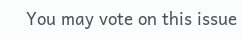You may vote on this issue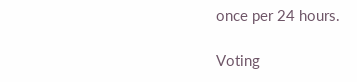once per 24 hours.

Voting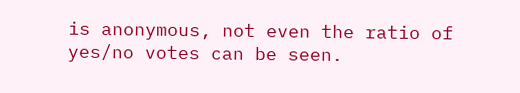is anonymous, not even the ratio of yes/no votes can be seen.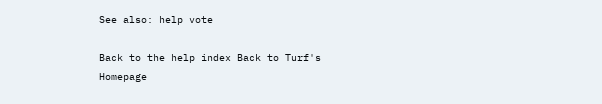See also: help vote

Back to the help index Back to Turf's Homepage